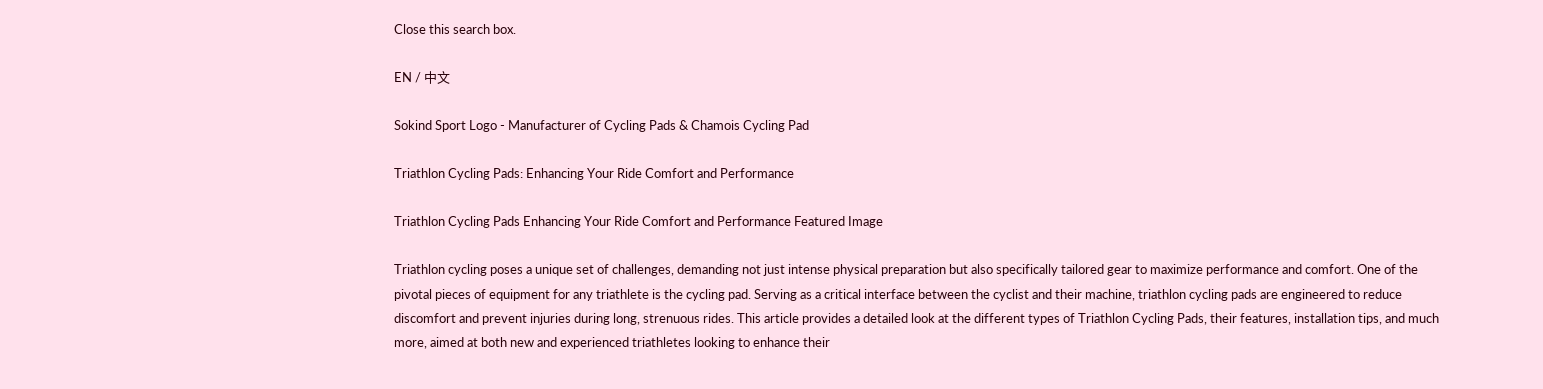Close this search box.

EN / 中文

Sokind Sport Logo - Manufacturer of Cycling Pads & Chamois Cycling Pad

Triathlon Cycling Pads: Enhancing Your Ride Comfort and Performance

Triathlon Cycling Pads Enhancing Your Ride Comfort and Performance Featured Image

Triathlon cycling poses a unique set of challenges, demanding not just intense physical preparation but also specifically tailored gear to maximize performance and comfort. One of the pivotal pieces of equipment for any triathlete is the cycling pad. Serving as a critical interface between the cyclist and their machine, triathlon cycling pads are engineered to reduce discomfort and prevent injuries during long, strenuous rides. This article provides a detailed look at the different types of Triathlon Cycling Pads, their features, installation tips, and much more, aimed at both new and experienced triathletes looking to enhance their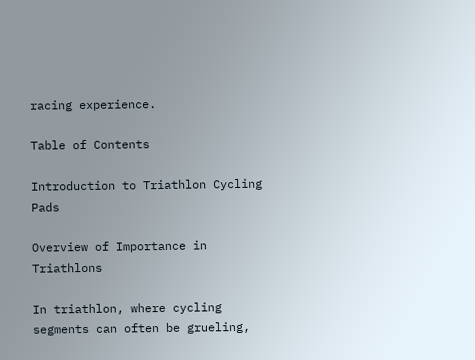racing experience.

Table of Contents

Introduction to Triathlon Cycling Pads

Overview of Importance in Triathlons

In triathlon, where cycling segments can often be grueling,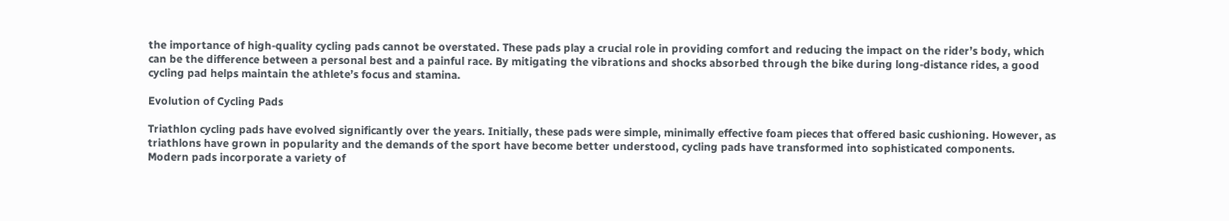the importance of high-quality cycling pads cannot be overstated. These pads play a crucial role in providing comfort and reducing the impact on the rider’s body, which can be the difference between a personal best and a painful race. By mitigating the vibrations and shocks absorbed through the bike during long-distance rides, a good cycling pad helps maintain the athlete’s focus and stamina.

Evolution of Cycling Pads

Triathlon cycling pads have evolved significantly over the years. Initially, these pads were simple, minimally effective foam pieces that offered basic cushioning. However, as triathlons have grown in popularity and the demands of the sport have become better understood, cycling pads have transformed into sophisticated components. Modern pads incorporate a variety of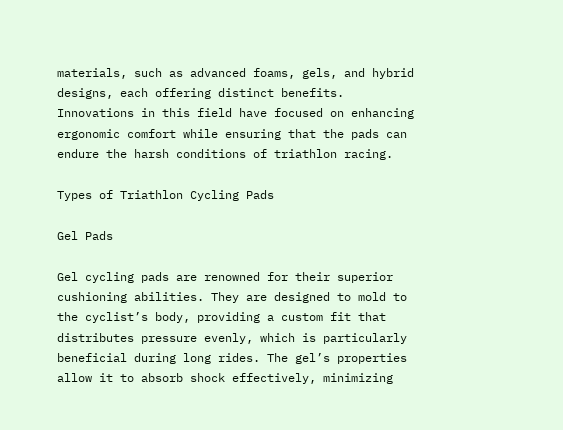materials, such as advanced foams, gels, and hybrid designs, each offering distinct benefits. Innovations in this field have focused on enhancing ergonomic comfort while ensuring that the pads can endure the harsh conditions of triathlon racing.

Types of Triathlon Cycling Pads

Gel Pads

Gel cycling pads are renowned for their superior cushioning abilities. They are designed to mold to the cyclist’s body, providing a custom fit that distributes pressure evenly, which is particularly beneficial during long rides. The gel’s properties allow it to absorb shock effectively, minimizing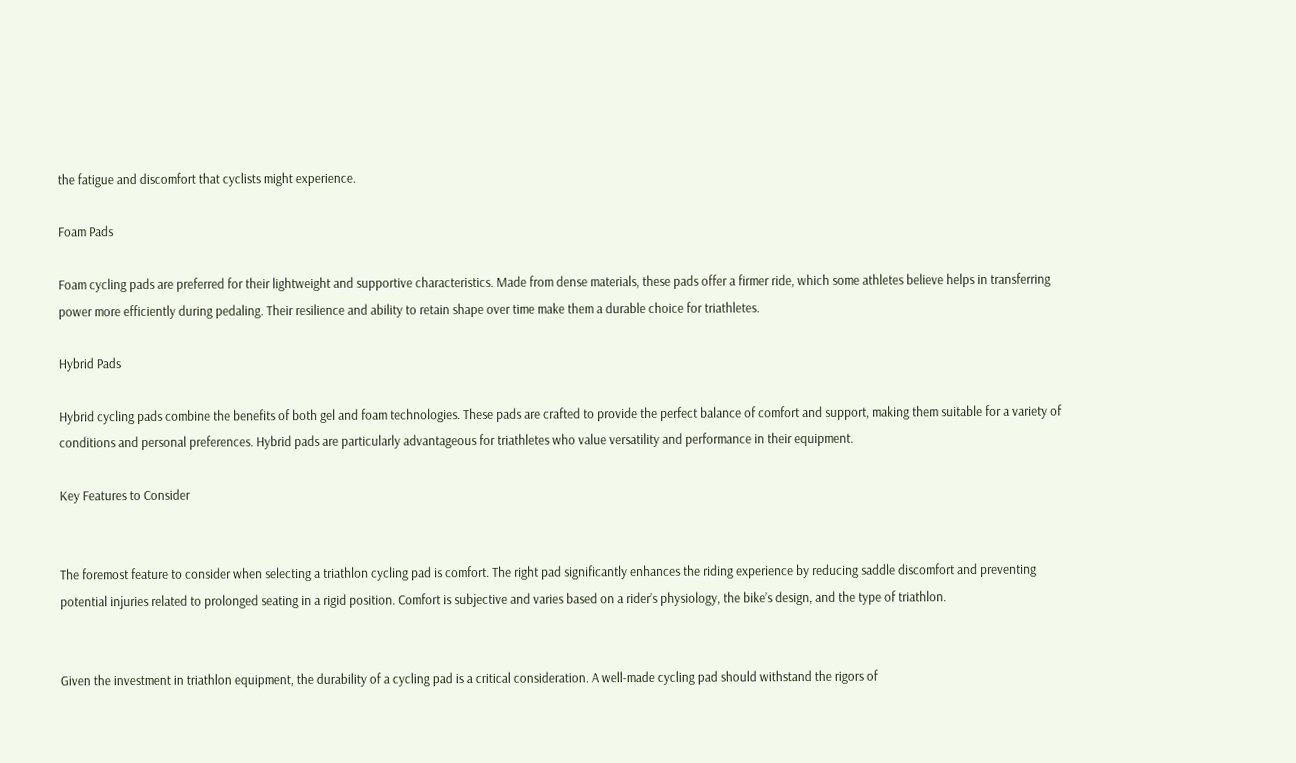the fatigue and discomfort that cyclists might experience.

Foam Pads

Foam cycling pads are preferred for their lightweight and supportive characteristics. Made from dense materials, these pads offer a firmer ride, which some athletes believe helps in transferring power more efficiently during pedaling. Their resilience and ability to retain shape over time make them a durable choice for triathletes.

Hybrid Pads

Hybrid cycling pads combine the benefits of both gel and foam technologies. These pads are crafted to provide the perfect balance of comfort and support, making them suitable for a variety of conditions and personal preferences. Hybrid pads are particularly advantageous for triathletes who value versatility and performance in their equipment.

Key Features to Consider


The foremost feature to consider when selecting a triathlon cycling pad is comfort. The right pad significantly enhances the riding experience by reducing saddle discomfort and preventing potential injuries related to prolonged seating in a rigid position. Comfort is subjective and varies based on a rider’s physiology, the bike’s design, and the type of triathlon.


Given the investment in triathlon equipment, the durability of a cycling pad is a critical consideration. A well-made cycling pad should withstand the rigors of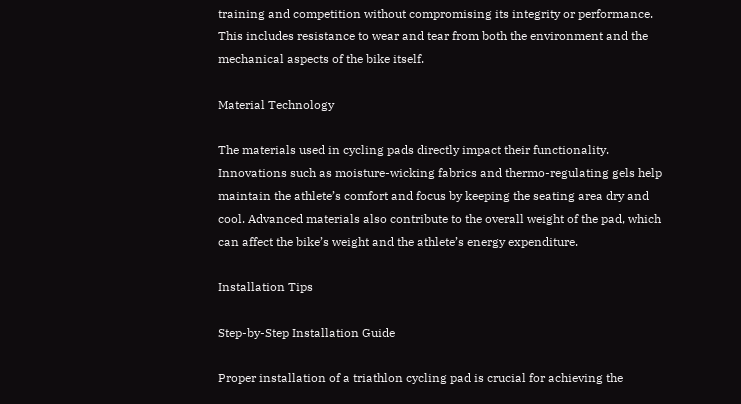training and competition without compromising its integrity or performance. This includes resistance to wear and tear from both the environment and the mechanical aspects of the bike itself.

Material Technology

The materials used in cycling pads directly impact their functionality. Innovations such as moisture-wicking fabrics and thermo-regulating gels help maintain the athlete’s comfort and focus by keeping the seating area dry and cool. Advanced materials also contribute to the overall weight of the pad, which can affect the bike’s weight and the athlete’s energy expenditure.

Installation Tips

Step-by-Step Installation Guide

Proper installation of a triathlon cycling pad is crucial for achieving the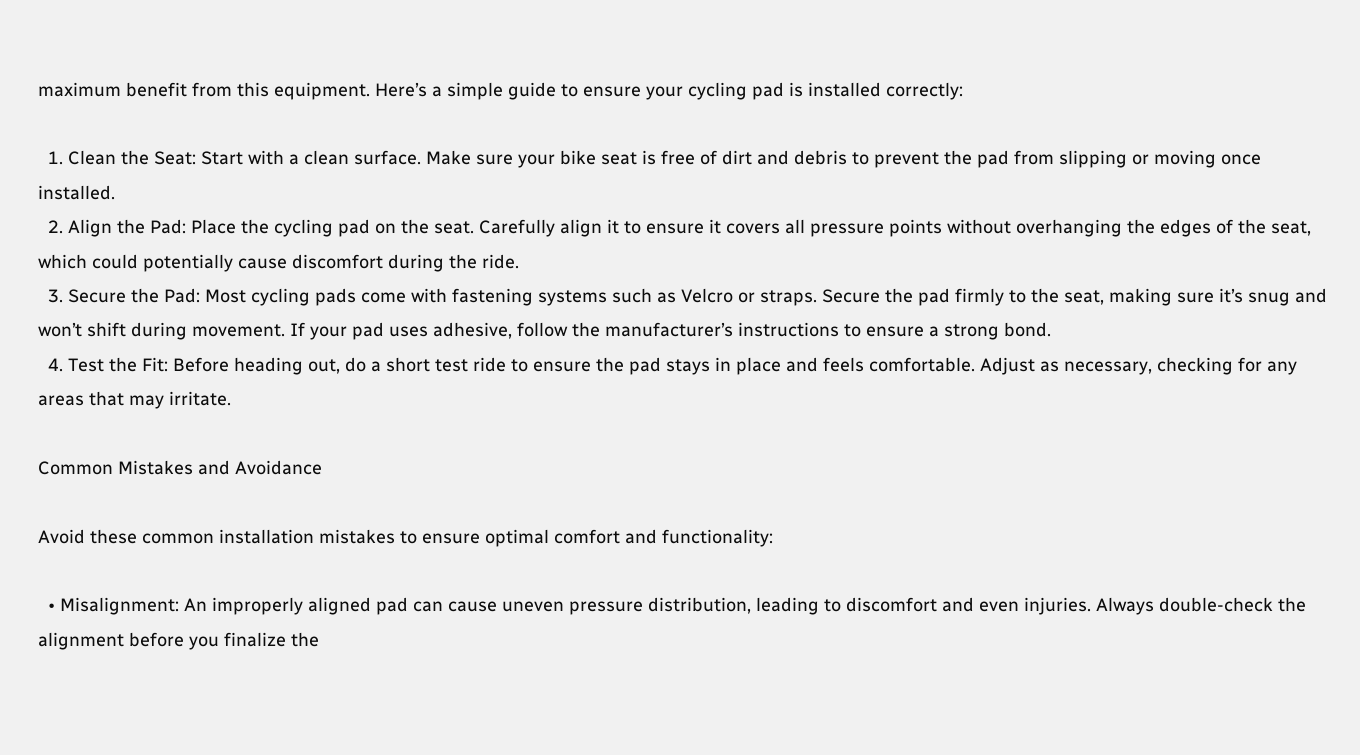maximum benefit from this equipment. Here’s a simple guide to ensure your cycling pad is installed correctly:

  1. Clean the Seat: Start with a clean surface. Make sure your bike seat is free of dirt and debris to prevent the pad from slipping or moving once installed.
  2. Align the Pad: Place the cycling pad on the seat. Carefully align it to ensure it covers all pressure points without overhanging the edges of the seat, which could potentially cause discomfort during the ride.
  3. Secure the Pad: Most cycling pads come with fastening systems such as Velcro or straps. Secure the pad firmly to the seat, making sure it’s snug and won’t shift during movement. If your pad uses adhesive, follow the manufacturer’s instructions to ensure a strong bond.
  4. Test the Fit: Before heading out, do a short test ride to ensure the pad stays in place and feels comfortable. Adjust as necessary, checking for any areas that may irritate.

Common Mistakes and Avoidance

Avoid these common installation mistakes to ensure optimal comfort and functionality:

  • Misalignment: An improperly aligned pad can cause uneven pressure distribution, leading to discomfort and even injuries. Always double-check the alignment before you finalize the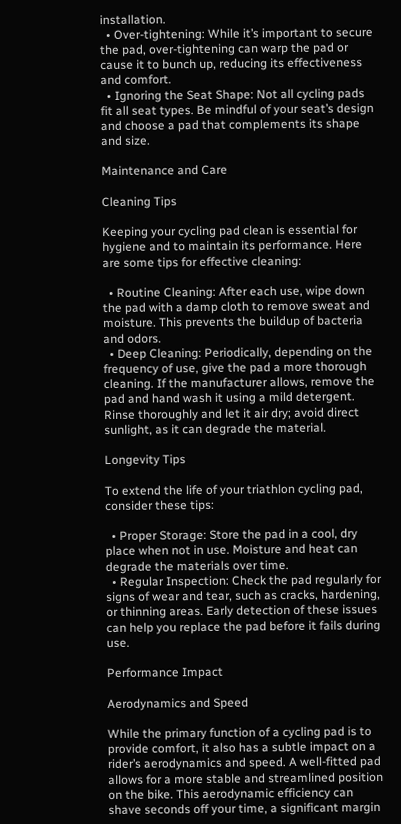installation.
  • Over-tightening: While it’s important to secure the pad, over-tightening can warp the pad or cause it to bunch up, reducing its effectiveness and comfort.
  • Ignoring the Seat Shape: Not all cycling pads fit all seat types. Be mindful of your seat’s design and choose a pad that complements its shape and size.

Maintenance and Care

Cleaning Tips

Keeping your cycling pad clean is essential for hygiene and to maintain its performance. Here are some tips for effective cleaning:

  • Routine Cleaning: After each use, wipe down the pad with a damp cloth to remove sweat and moisture. This prevents the buildup of bacteria and odors.
  • Deep Cleaning: Periodically, depending on the frequency of use, give the pad a more thorough cleaning. If the manufacturer allows, remove the pad and hand wash it using a mild detergent. Rinse thoroughly and let it air dry; avoid direct sunlight, as it can degrade the material.

Longevity Tips

To extend the life of your triathlon cycling pad, consider these tips:

  • Proper Storage: Store the pad in a cool, dry place when not in use. Moisture and heat can degrade the materials over time.
  • Regular Inspection: Check the pad regularly for signs of wear and tear, such as cracks, hardening, or thinning areas. Early detection of these issues can help you replace the pad before it fails during use.

Performance Impact

Aerodynamics and Speed

While the primary function of a cycling pad is to provide comfort, it also has a subtle impact on a rider’s aerodynamics and speed. A well-fitted pad allows for a more stable and streamlined position on the bike. This aerodynamic efficiency can shave seconds off your time, a significant margin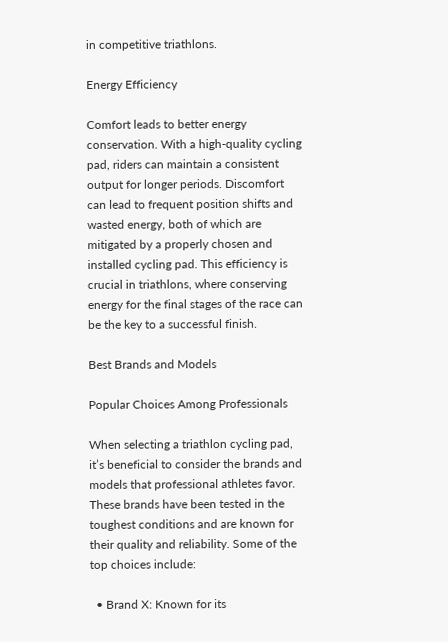in competitive triathlons.

Energy Efficiency

Comfort leads to better energy conservation. With a high-quality cycling pad, riders can maintain a consistent output for longer periods. Discomfort can lead to frequent position shifts and wasted energy, both of which are mitigated by a properly chosen and installed cycling pad. This efficiency is crucial in triathlons, where conserving energy for the final stages of the race can be the key to a successful finish.

Best Brands and Models

Popular Choices Among Professionals

When selecting a triathlon cycling pad, it’s beneficial to consider the brands and models that professional athletes favor. These brands have been tested in the toughest conditions and are known for their quality and reliability. Some of the top choices include:

  • Brand X: Known for its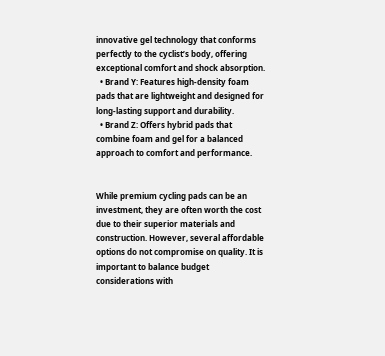innovative gel technology that conforms perfectly to the cyclist’s body, offering exceptional comfort and shock absorption.
  • Brand Y: Features high-density foam pads that are lightweight and designed for long-lasting support and durability.
  • Brand Z: Offers hybrid pads that combine foam and gel for a balanced approach to comfort and performance.


While premium cycling pads can be an investment, they are often worth the cost due to their superior materials and construction. However, several affordable options do not compromise on quality. It is important to balance budget considerations with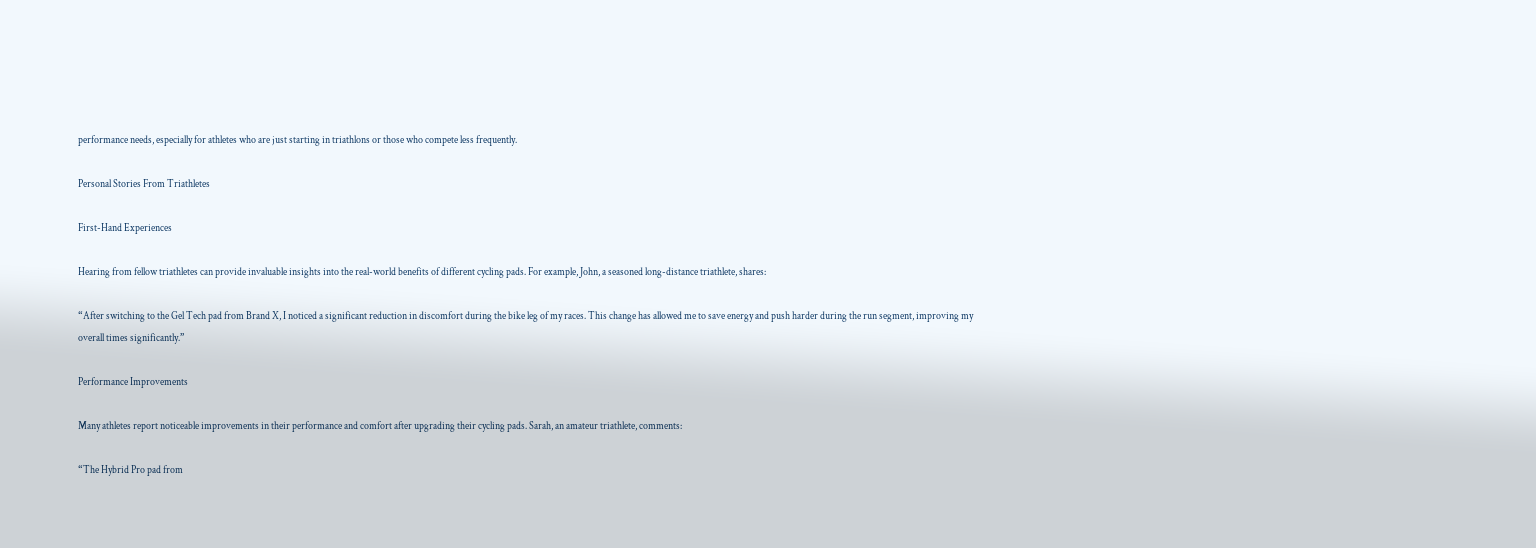performance needs, especially for athletes who are just starting in triathlons or those who compete less frequently.

Personal Stories From Triathletes

First-Hand Experiences

Hearing from fellow triathletes can provide invaluable insights into the real-world benefits of different cycling pads. For example, John, a seasoned long-distance triathlete, shares:

“After switching to the Gel Tech pad from Brand X, I noticed a significant reduction in discomfort during the bike leg of my races. This change has allowed me to save energy and push harder during the run segment, improving my overall times significantly.”

Performance Improvements

Many athletes report noticeable improvements in their performance and comfort after upgrading their cycling pads. Sarah, an amateur triathlete, comments:

“The Hybrid Pro pad from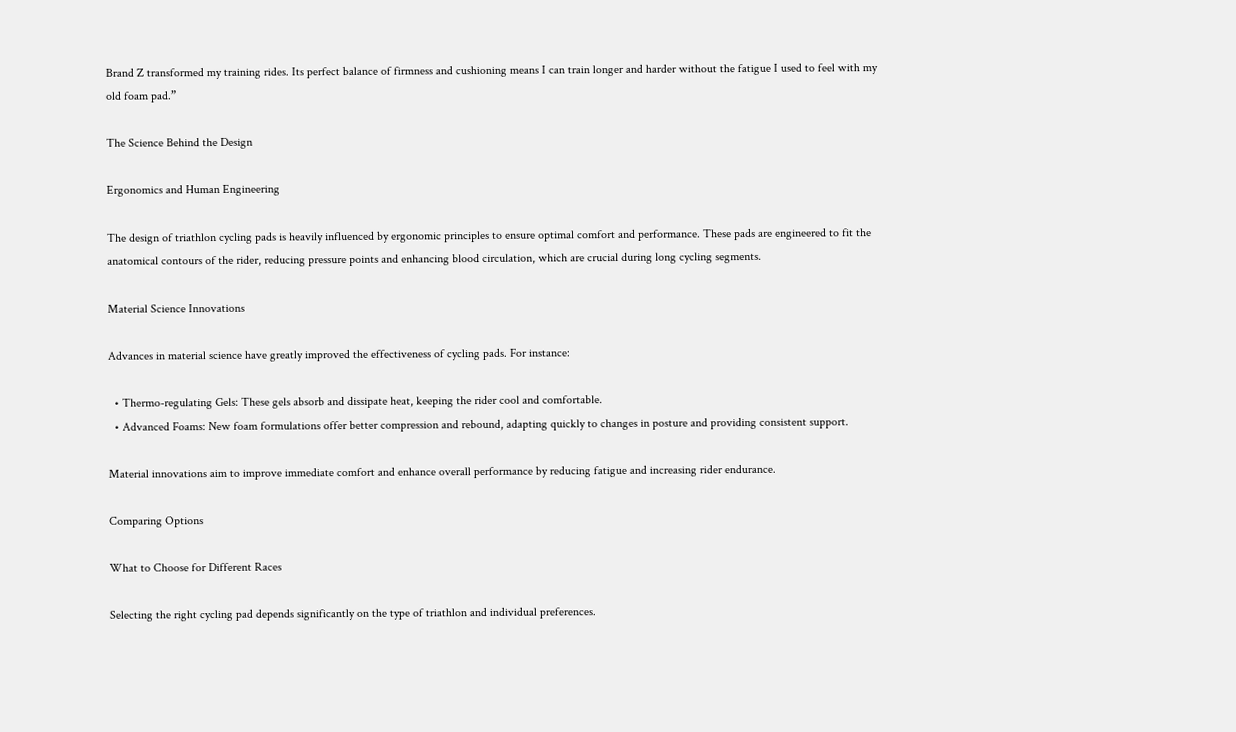Brand Z transformed my training rides. Its perfect balance of firmness and cushioning means I can train longer and harder without the fatigue I used to feel with my old foam pad.”

The Science Behind the Design

Ergonomics and Human Engineering

The design of triathlon cycling pads is heavily influenced by ergonomic principles to ensure optimal comfort and performance. These pads are engineered to fit the anatomical contours of the rider, reducing pressure points and enhancing blood circulation, which are crucial during long cycling segments.

Material Science Innovations

Advances in material science have greatly improved the effectiveness of cycling pads. For instance:

  • Thermo-regulating Gels: These gels absorb and dissipate heat, keeping the rider cool and comfortable.
  • Advanced Foams: New foam formulations offer better compression and rebound, adapting quickly to changes in posture and providing consistent support.

Material innovations aim to improve immediate comfort and enhance overall performance by reducing fatigue and increasing rider endurance.

Comparing Options

What to Choose for Different Races

Selecting the right cycling pad depends significantly on the type of triathlon and individual preferences.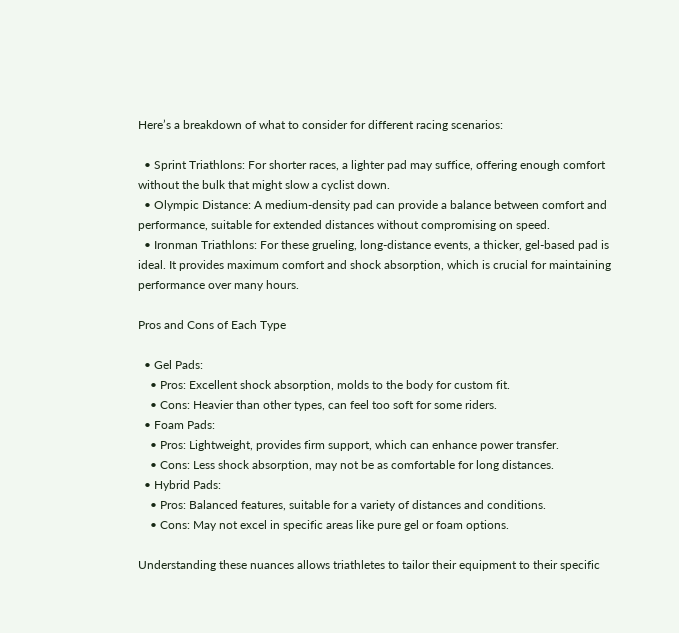Here’s a breakdown of what to consider for different racing scenarios:

  • Sprint Triathlons: For shorter races, a lighter pad may suffice, offering enough comfort without the bulk that might slow a cyclist down.
  • Olympic Distance: A medium-density pad can provide a balance between comfort and performance, suitable for extended distances without compromising on speed.
  • Ironman Triathlons: For these grueling, long-distance events, a thicker, gel-based pad is ideal. It provides maximum comfort and shock absorption, which is crucial for maintaining performance over many hours.

Pros and Cons of Each Type

  • Gel Pads:
    • Pros: Excellent shock absorption, molds to the body for custom fit.
    • Cons: Heavier than other types, can feel too soft for some riders.
  • Foam Pads:
    • Pros: Lightweight, provides firm support, which can enhance power transfer.
    • Cons: Less shock absorption, may not be as comfortable for long distances.
  • Hybrid Pads:
    • Pros: Balanced features, suitable for a variety of distances and conditions.
    • Cons: May not excel in specific areas like pure gel or foam options.

Understanding these nuances allows triathletes to tailor their equipment to their specific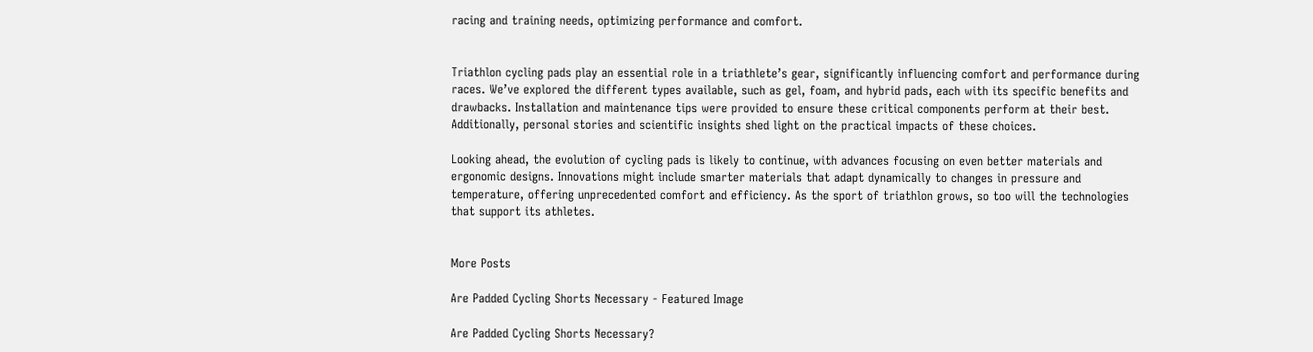racing and training needs, optimizing performance and comfort.


Triathlon cycling pads play an essential role in a triathlete’s gear, significantly influencing comfort and performance during races. We’ve explored the different types available, such as gel, foam, and hybrid pads, each with its specific benefits and drawbacks. Installation and maintenance tips were provided to ensure these critical components perform at their best. Additionally, personal stories and scientific insights shed light on the practical impacts of these choices.

Looking ahead, the evolution of cycling pads is likely to continue, with advances focusing on even better materials and ergonomic designs. Innovations might include smarter materials that adapt dynamically to changes in pressure and temperature, offering unprecedented comfort and efficiency. As the sport of triathlon grows, so too will the technologies that support its athletes.


More Posts

Are Padded Cycling Shorts Necessary - Featured Image

Are Padded Cycling Shorts Necessary?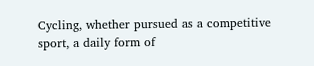Cycling, whether pursued as a competitive sport, a daily form of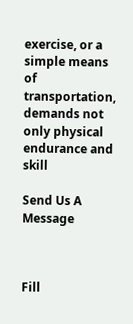exercise, or a simple means of transportation, demands not only physical endurance and skill

Send Us A Message



Fill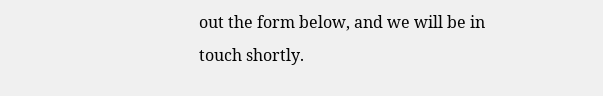out the form below, and we will be in touch shortly.